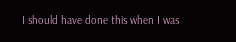I should have done this when I was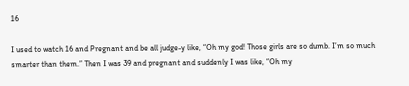16

I used to watch 16 and Pregnant and be all judge-y like, “Oh my god! Those girls are so dumb. I’m so much smarter than them.” Then I was 39 and pregnant and suddenly I was like, “Oh my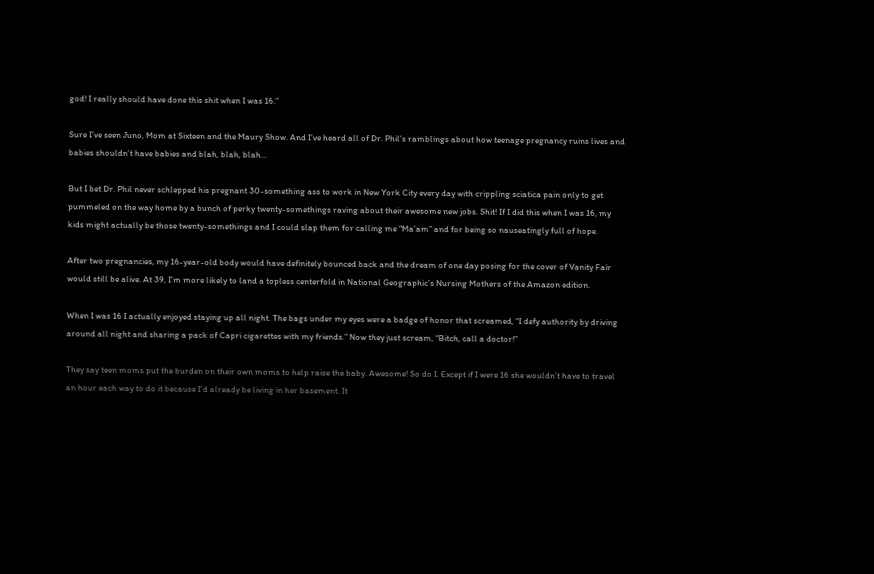god! I really should have done this shit when I was 16.”

Sure I’ve seen Juno, Mom at Sixteen and the Maury Show. And I’ve heard all of Dr. Phil’s ramblings about how teenage pregnancy ruins lives and babies shouldn’t have babies and blah, blah, blah…

But I bet Dr. Phil never schlepped his pregnant 30-something ass to work in New York City every day with crippling sciatica pain only to get pummeled on the way home by a bunch of perky twenty-somethings raving about their awesome new jobs. Shit! If I did this when I was 16, my kids might actually be those twenty-somethings and I could slap them for calling me “Ma’am” and for being so nauseatingly full of hope.

After two pregnancies, my 16-year-old body would have definitely bounced back and the dream of one day posing for the cover of Vanity Fair would still be alive. At 39, I’m more likely to land a topless centerfold in National Geographic’s Nursing Mothers of the Amazon edition.

When I was 16 I actually enjoyed staying up all night. The bags under my eyes were a badge of honor that screamed, “I defy authority by driving around all night and sharing a pack of Capri cigarettes with my friends.” Now they just scream, “Bitch, call a doctor!”

They say teen moms put the burden on their own moms to help raise the baby. Awesome! So do I. Except if I were 16 she wouldn’t have to travel an hour each way to do it because I’d already be living in her basement. It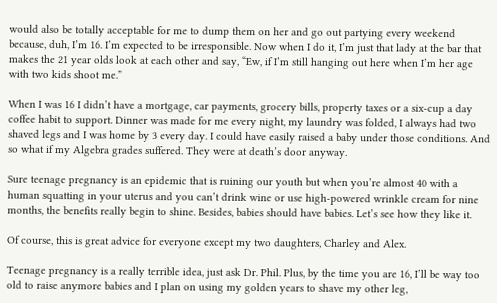would also be totally acceptable for me to dump them on her and go out partying every weekend because, duh, I’m 16. I’m expected to be irresponsible. Now when I do it, I’m just that lady at the bar that makes the 21 year olds look at each other and say, “Ew, if I’m still hanging out here when I’m her age with two kids shoot me.”

When I was 16 I didn’t have a mortgage, car payments, grocery bills, property taxes or a six-cup a day coffee habit to support. Dinner was made for me every night, my laundry was folded, I always had two shaved legs and I was home by 3 every day. I could have easily raised a baby under those conditions. And so what if my Algebra grades suffered. They were at death’s door anyway.

Sure teenage pregnancy is an epidemic that is ruining our youth but when you’re almost 40 with a human squatting in your uterus and you can’t drink wine or use high-powered wrinkle cream for nine months, the benefits really begin to shine. Besides, babies should have babies. Let’s see how they like it.

Of course, this is great advice for everyone except my two daughters, Charley and Alex.

Teenage pregnancy is a really terrible idea, just ask Dr. Phil. Plus, by the time you are 16, I’ll be way too old to raise anymore babies and I plan on using my golden years to shave my other leg,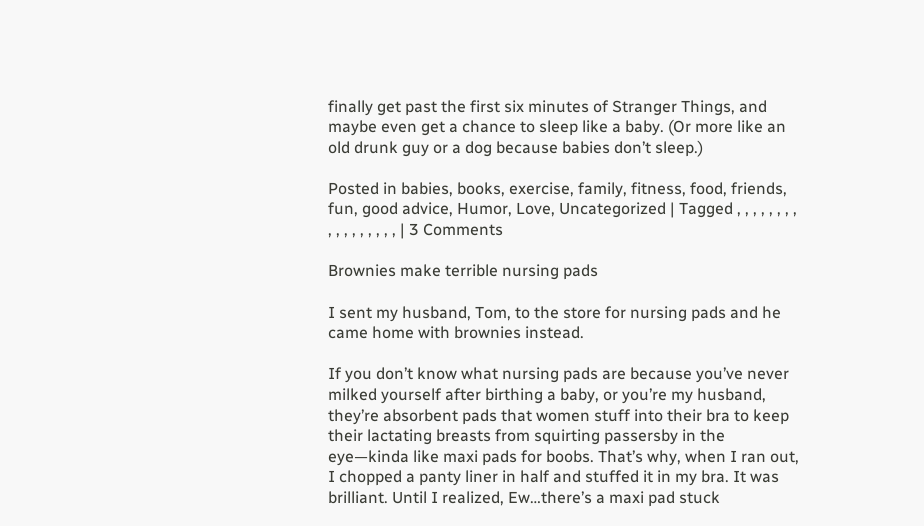finally get past the first six minutes of Stranger Things, and maybe even get a chance to sleep like a baby. (Or more like an old drunk guy or a dog because babies don’t sleep.)

Posted in babies, books, exercise, family, fitness, food, friends, fun, good advice, Humor, Love, Uncategorized | Tagged , , , , , , , , , , , , , , , , , | 3 Comments

Brownies make terrible nursing pads

I sent my husband, Tom, to the store for nursing pads and he came home with brownies instead.

If you don’t know what nursing pads are because you’ve never milked yourself after birthing a baby, or you’re my husband, they’re absorbent pads that women stuff into their bra to keep their lactating breasts from squirting passersby in the eye—kinda like maxi pads for boobs. That’s why, when I ran out, I chopped a panty liner in half and stuffed it in my bra. It was brilliant. Until I realized, Ew…there’s a maxi pad stuck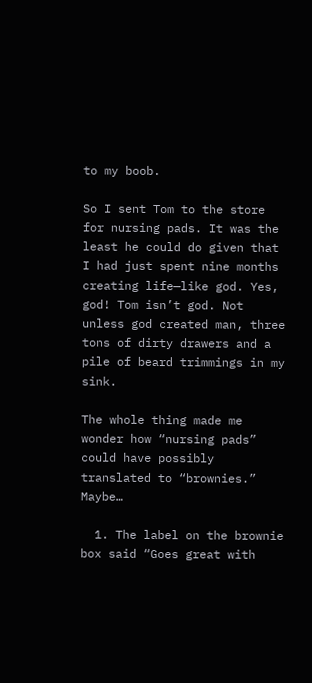to my boob.

So I sent Tom to the store for nursing pads. It was the least he could do given that I had just spent nine months creating life—like god. Yes, god! Tom isn’t god. Not unless god created man, three tons of dirty drawers and a pile of beard trimmings in my sink.

The whole thing made me wonder how “nursing pads” could have possibly translated to “brownies.” Maybe…

  1. The label on the brownie box said “Goes great with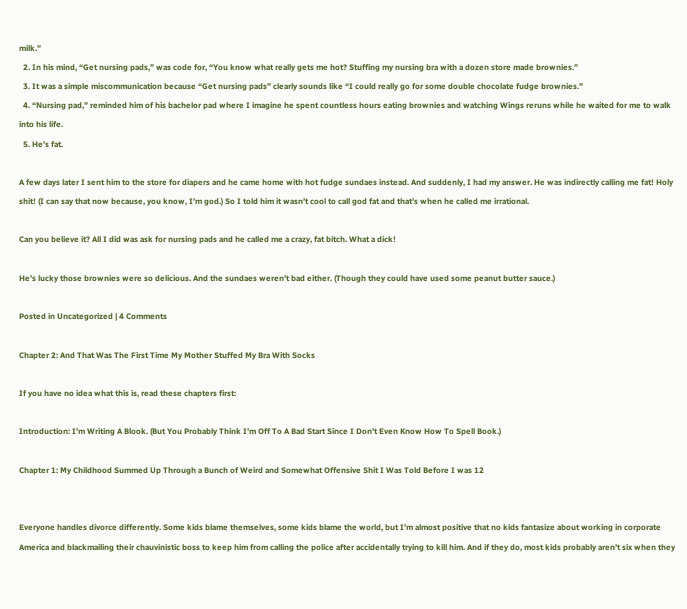milk.”
  2. In his mind, “Get nursing pads,” was code for, “You know what really gets me hot? Stuffing my nursing bra with a dozen store made brownies.”
  3. It was a simple miscommunication because “Get nursing pads” clearly sounds like “I could really go for some double chocolate fudge brownies.”
  4. “Nursing pad,” reminded him of his bachelor pad where I imagine he spent countless hours eating brownies and watching Wings reruns while he waited for me to walk into his life.
  5. He’s fat.

A few days later I sent him to the store for diapers and he came home with hot fudge sundaes instead. And suddenly, I had my answer. He was indirectly calling me fat! Holy shit! (I can say that now because, you know, I’m god.) So I told him it wasn’t cool to call god fat and that’s when he called me irrational.

Can you believe it? All I did was ask for nursing pads and he called me a crazy, fat bitch. What a dick!

He’s lucky those brownies were so delicious. And the sundaes weren’t bad either. (Though they could have used some peanut butter sauce.)

Posted in Uncategorized | 4 Comments

Chapter 2: And That Was The First Time My Mother Stuffed My Bra With Socks

If you have no idea what this is, read these chapters first:

Introduction: I’m Writing A Blook. (But You Probably Think I’m Off To A Bad Start Since I Don’t Even Know How To Spell Book.)

Chapter 1: My Childhood Summed Up Through a Bunch of Weird and Somewhat Offensive Shit I Was Told Before I was 12


Everyone handles divorce differently. Some kids blame themselves, some kids blame the world, but I’m almost positive that no kids fantasize about working in corporate America and blackmailing their chauvinistic boss to keep him from calling the police after accidentally trying to kill him. And if they do, most kids probably aren’t six when they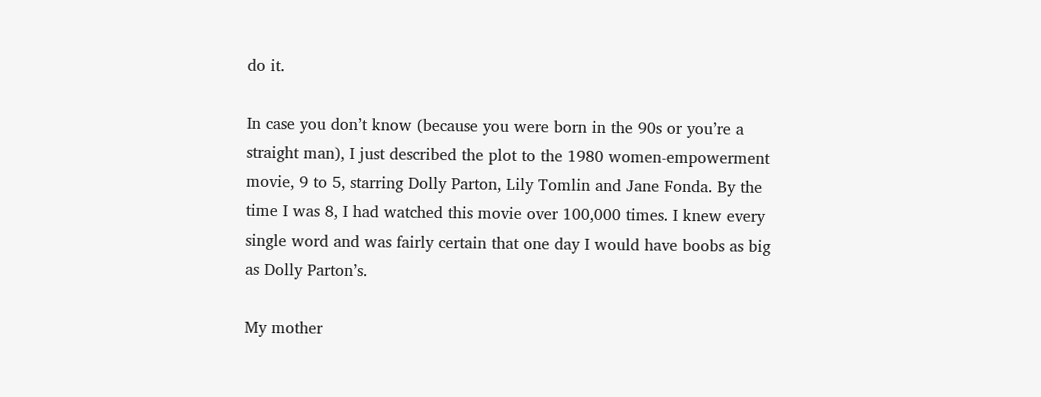do it.

In case you don’t know (because you were born in the 90s or you’re a straight man), I just described the plot to the 1980 women-empowerment movie, 9 to 5, starring Dolly Parton, Lily Tomlin and Jane Fonda. By the time I was 8, I had watched this movie over 100,000 times. I knew every single word and was fairly certain that one day I would have boobs as big as Dolly Parton’s.

My mother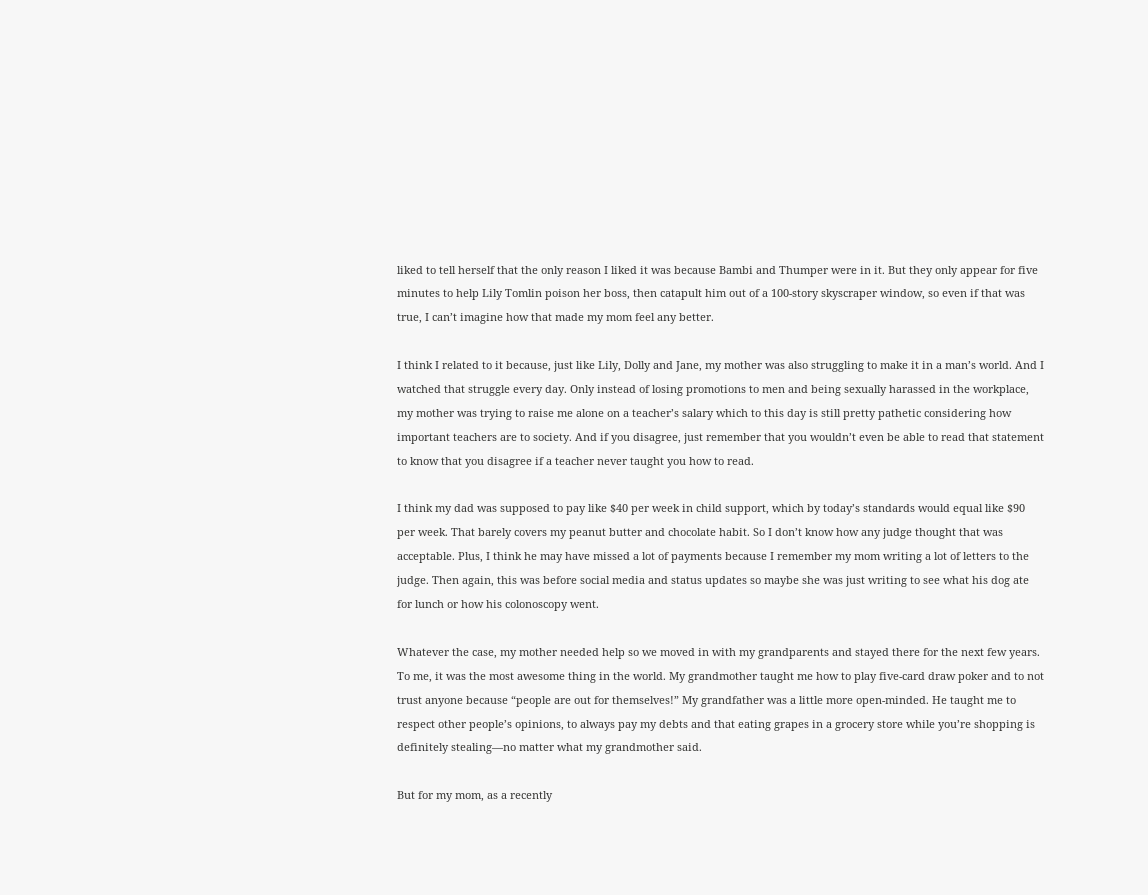liked to tell herself that the only reason I liked it was because Bambi and Thumper were in it. But they only appear for five minutes to help Lily Tomlin poison her boss, then catapult him out of a 100-story skyscraper window, so even if that was true, I can’t imagine how that made my mom feel any better.

I think I related to it because, just like Lily, Dolly and Jane, my mother was also struggling to make it in a man’s world. And I watched that struggle every day. Only instead of losing promotions to men and being sexually harassed in the workplace, my mother was trying to raise me alone on a teacher’s salary which to this day is still pretty pathetic considering how important teachers are to society. And if you disagree, just remember that you wouldn’t even be able to read that statement to know that you disagree if a teacher never taught you how to read.

I think my dad was supposed to pay like $40 per week in child support, which by today’s standards would equal like $90 per week. That barely covers my peanut butter and chocolate habit. So I don’t know how any judge thought that was acceptable. Plus, I think he may have missed a lot of payments because I remember my mom writing a lot of letters to the judge. Then again, this was before social media and status updates so maybe she was just writing to see what his dog ate for lunch or how his colonoscopy went.

Whatever the case, my mother needed help so we moved in with my grandparents and stayed there for the next few years. To me, it was the most awesome thing in the world. My grandmother taught me how to play five-card draw poker and to not trust anyone because “people are out for themselves!” My grandfather was a little more open-minded. He taught me to respect other people’s opinions, to always pay my debts and that eating grapes in a grocery store while you’re shopping is definitely stealing—no matter what my grandmother said.

But for my mom, as a recently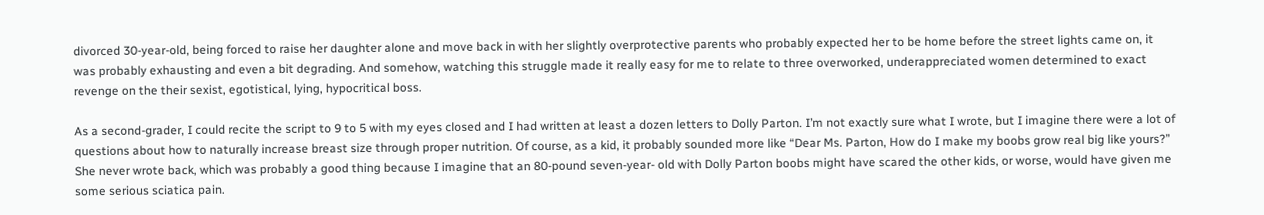divorced 30-year-old, being forced to raise her daughter alone and move back in with her slightly overprotective parents who probably expected her to be home before the street lights came on, it was probably exhausting and even a bit degrading. And somehow, watching this struggle made it really easy for me to relate to three overworked, underappreciated women determined to exact revenge on the their sexist, egotistical, lying, hypocritical boss.

As a second-grader, I could recite the script to 9 to 5 with my eyes closed and I had written at least a dozen letters to Dolly Parton. I’m not exactly sure what I wrote, but I imagine there were a lot of questions about how to naturally increase breast size through proper nutrition. Of course, as a kid, it probably sounded more like “Dear Ms. Parton, How do I make my boobs grow real big like yours?” She never wrote back, which was probably a good thing because I imagine that an 80-pound seven-year- old with Dolly Parton boobs might have scared the other kids, or worse, would have given me some serious sciatica pain.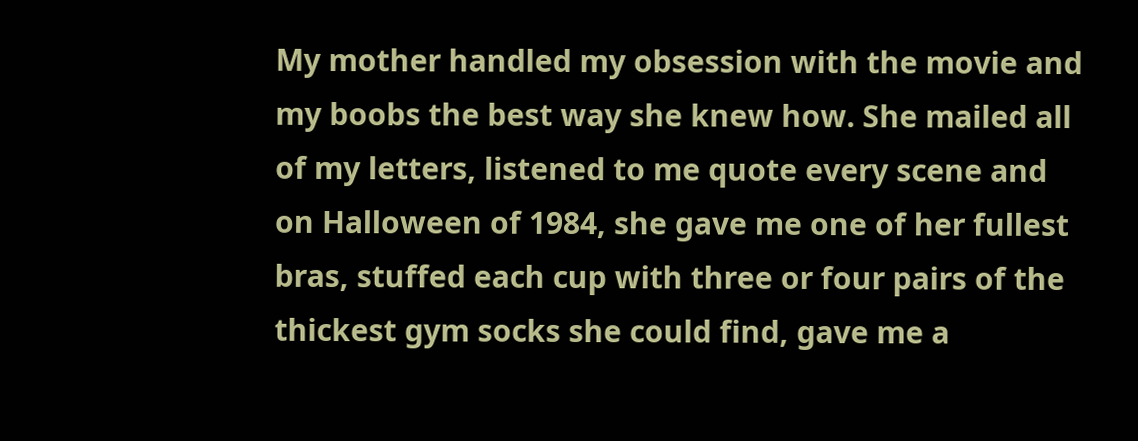My mother handled my obsession with the movie and my boobs the best way she knew how. She mailed all of my letters, listened to me quote every scene and on Halloween of 1984, she gave me one of her fullest bras, stuffed each cup with three or four pairs of the thickest gym socks she could find, gave me a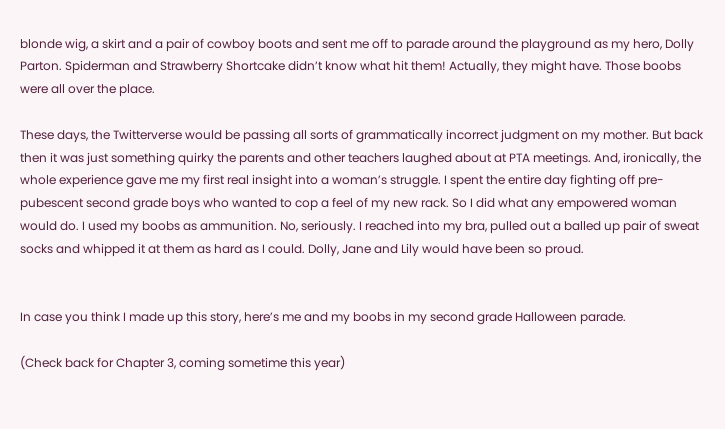blonde wig, a skirt and a pair of cowboy boots and sent me off to parade around the playground as my hero, Dolly Parton. Spiderman and Strawberry Shortcake didn’t know what hit them! Actually, they might have. Those boobs were all over the place.

These days, the Twitterverse would be passing all sorts of grammatically incorrect judgment on my mother. But back then it was just something quirky the parents and other teachers laughed about at PTA meetings. And, ironically, the whole experience gave me my first real insight into a woman’s struggle. I spent the entire day fighting off pre-pubescent second grade boys who wanted to cop a feel of my new rack. So I did what any empowered woman would do. I used my boobs as ammunition. No, seriously. I reached into my bra, pulled out a balled up pair of sweat socks and whipped it at them as hard as I could. Dolly, Jane and Lily would have been so proud.


In case you think I made up this story, here’s me and my boobs in my second grade Halloween parade.

(Check back for Chapter 3, coming sometime this year)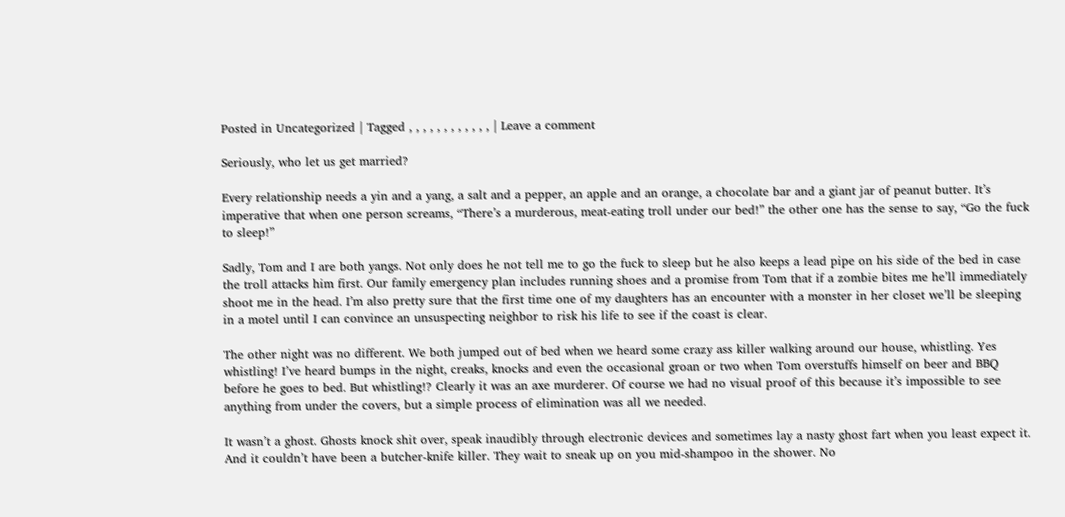Posted in Uncategorized | Tagged , , , , , , , , , , , , | Leave a comment

Seriously, who let us get married?

Every relationship needs a yin and a yang, a salt and a pepper, an apple and an orange, a chocolate bar and a giant jar of peanut butter. It’s imperative that when one person screams, “There’s a murderous, meat-eating troll under our bed!” the other one has the sense to say, “Go the fuck to sleep!”

Sadly, Tom and I are both yangs. Not only does he not tell me to go the fuck to sleep but he also keeps a lead pipe on his side of the bed in case the troll attacks him first. Our family emergency plan includes running shoes and a promise from Tom that if a zombie bites me he’ll immediately shoot me in the head. I’m also pretty sure that the first time one of my daughters has an encounter with a monster in her closet we’ll be sleeping in a motel until I can convince an unsuspecting neighbor to risk his life to see if the coast is clear.

The other night was no different. We both jumped out of bed when we heard some crazy ass killer walking around our house, whistling. Yes whistling! I’ve heard bumps in the night, creaks, knocks and even the occasional groan or two when Tom overstuffs himself on beer and BBQ before he goes to bed. But whistling!? Clearly it was an axe murderer. Of course we had no visual proof of this because it’s impossible to see anything from under the covers, but a simple process of elimination was all we needed.

It wasn’t a ghost. Ghosts knock shit over, speak inaudibly through electronic devices and sometimes lay a nasty ghost fart when you least expect it. And it couldn’t have been a butcher-knife killer. They wait to sneak up on you mid-shampoo in the shower. No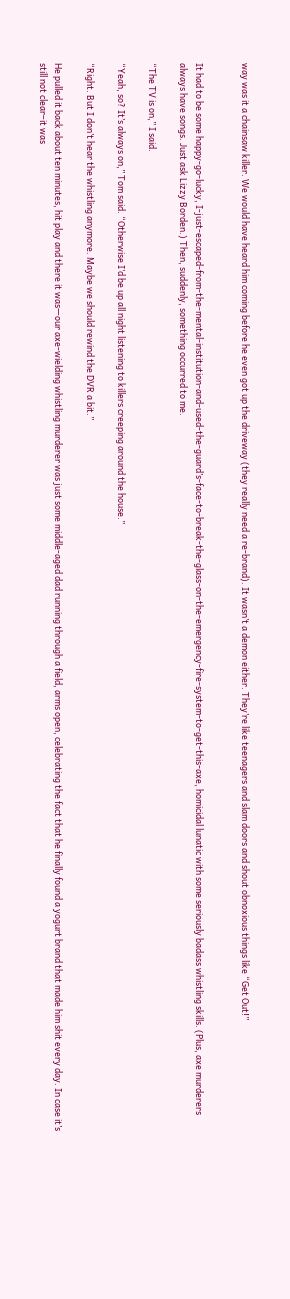way was it a chainsaw killer. We would have heard him coming before he even got up the driveway (they really need a re-brand). It wasn’t a demon either. They’re like teenagers and slam doors and shout obnoxious things like “Get Out!”


It had to be some happy-go-lucky, I-just-escaped-from-the-mental-institution-and-used-the-guard’s-face-to-break-the-glass-on-the-emergency-fire-system-to-get-this-axe, homicidal lunatic with some seriously badass whistling skills. (Plus, axe murderers always have songs. Just ask Lizzy Borden.) Then, suddenly, something occurred to me.

“The TV is on,” I said.

“Yeah, so? It’s always on,” Tom said. “Otherwise I’d be up all night listening to killers creeping around the house.”

“Right. But I don’t hear the whistling anymore. Maybe we should rewind the DVR a bit.”

He pulled it back about ten minutes, hit play and there it was—our axe-wielding whistling murderer was just some middle-aged dad running through a field, arms open, celebrating the fact that he finally found a yogurt brand that made him shit every day. In case it’s still not clear–it was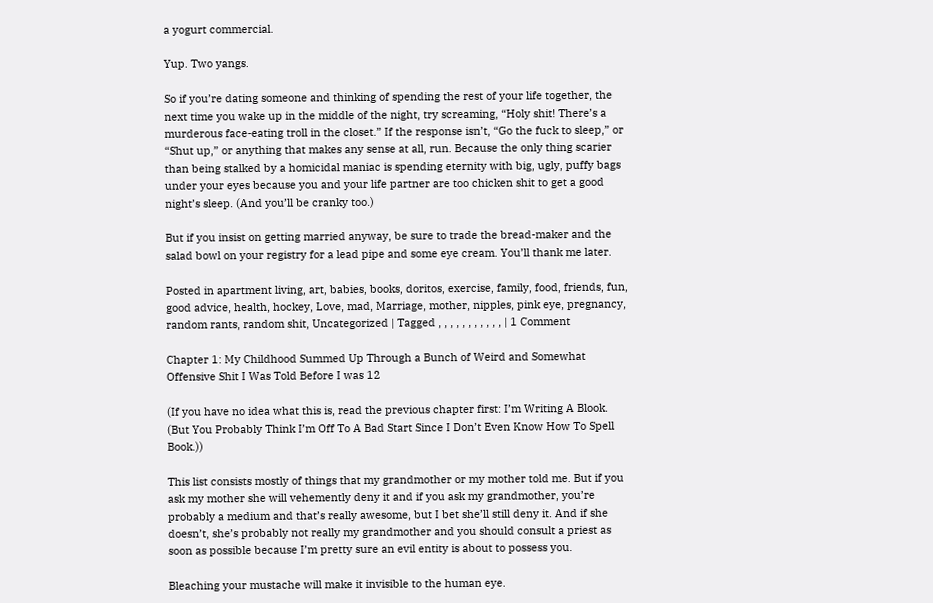a yogurt commercial.

Yup. Two yangs.

So if you’re dating someone and thinking of spending the rest of your life together, the next time you wake up in the middle of the night, try screaming, “Holy shit! There’s a murderous face-eating troll in the closet.” If the response isn’t, “Go the fuck to sleep,” or “Shut up,” or anything that makes any sense at all, run. Because the only thing scarier than being stalked by a homicidal maniac is spending eternity with big, ugly, puffy bags under your eyes because you and your life partner are too chicken shit to get a good night’s sleep. (And you’ll be cranky too.)

But if you insist on getting married anyway, be sure to trade the bread-maker and the salad bowl on your registry for a lead pipe and some eye cream. You’ll thank me later.

Posted in apartment living, art, babies, books, doritos, exercise, family, food, friends, fun, good advice, health, hockey, Love, mad, Marriage, mother, nipples, pink eye, pregnancy, random rants, random shit, Uncategorized | Tagged , , , , , , , , , , , | 1 Comment

Chapter 1: My Childhood Summed Up Through a Bunch of Weird and Somewhat Offensive Shit I Was Told Before I was 12

(If you have no idea what this is, read the previous chapter first: I’m Writing A Blook. (But You Probably Think I’m Off To A Bad Start Since I Don’t Even Know How To Spell Book.))

This list consists mostly of things that my grandmother or my mother told me. But if you ask my mother she will vehemently deny it and if you ask my grandmother, you’re probably a medium and that’s really awesome, but I bet she’ll still deny it. And if she doesn’t, she’s probably not really my grandmother and you should consult a priest as soon as possible because I’m pretty sure an evil entity is about to possess you.

Bleaching your mustache will make it invisible to the human eye.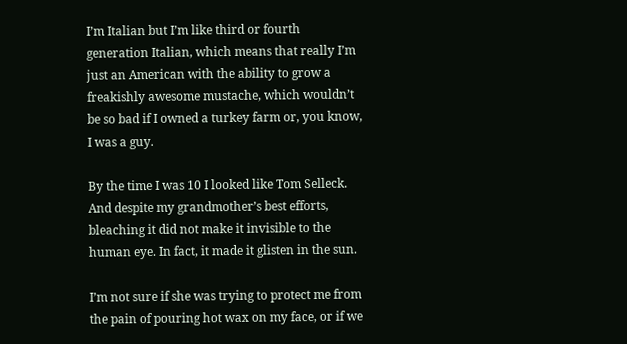I’m Italian but I’m like third or fourth generation Italian, which means that really I’m just an American with the ability to grow a freakishly awesome mustache, which wouldn’t be so bad if I owned a turkey farm or, you know, I was a guy.

By the time I was 10 I looked like Tom Selleck. And despite my grandmother’s best efforts, bleaching it did not make it invisible to the human eye. In fact, it made it glisten in the sun.

I’m not sure if she was trying to protect me from the pain of pouring hot wax on my face, or if we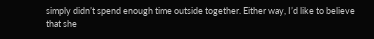simply didn’t spend enough time outside together. Either way, I’d like to believe that she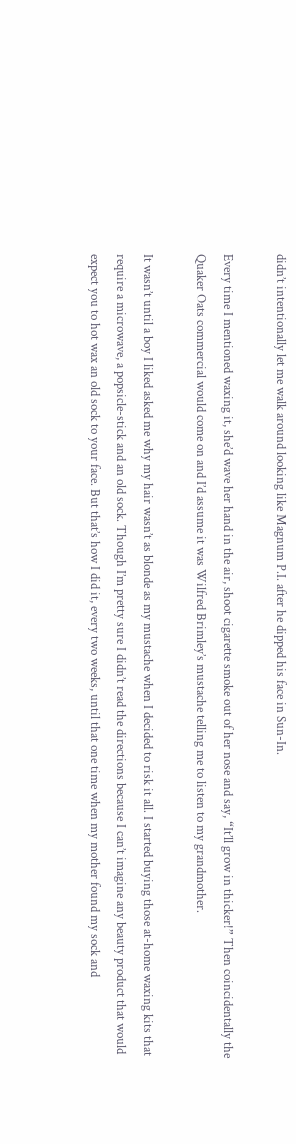didn’t intentionally let me walk around looking like Magnum P.I. after he dipped his face in Sun-In.

Every time I mentioned waxing it, she’d wave her hand in the air, shoot cigarette smoke out of her nose and say, “It’ll grow in thicker!” Then coincidentally the Quaker Oats commercial would come on and I’d assume it was Wilfred Brimley’s mustache telling me to listen to my grandmother.

It wasn’t until a boy I liked asked me why my hair wasn’t as blonde as my mustache when I decided to risk it all. I started buying those at-home waxing kits that require a microwave, a popsicle-stick and an old sock. Though I’m pretty sure I didn’t read the directions because I can’t imagine any beauty product that would expect you to hot wax an old sock to your face. But that’s how I did it, every two weeks, until that one time when my mother found my sock and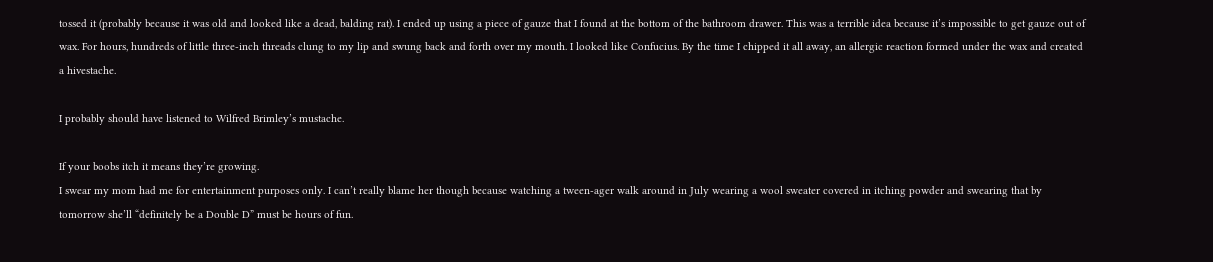tossed it (probably because it was old and looked like a dead, balding rat). I ended up using a piece of gauze that I found at the bottom of the bathroom drawer. This was a terrible idea because it’s impossible to get gauze out of wax. For hours, hundreds of little three-inch threads clung to my lip and swung back and forth over my mouth. I looked like Confucius. By the time I chipped it all away, an allergic reaction formed under the wax and created a hivestache.

I probably should have listened to Wilfred Brimley’s mustache.

If your boobs itch it means they’re growing.
I swear my mom had me for entertainment purposes only. I can’t really blame her though because watching a tween-ager walk around in July wearing a wool sweater covered in itching powder and swearing that by tomorrow she’ll “definitely be a Double D” must be hours of fun.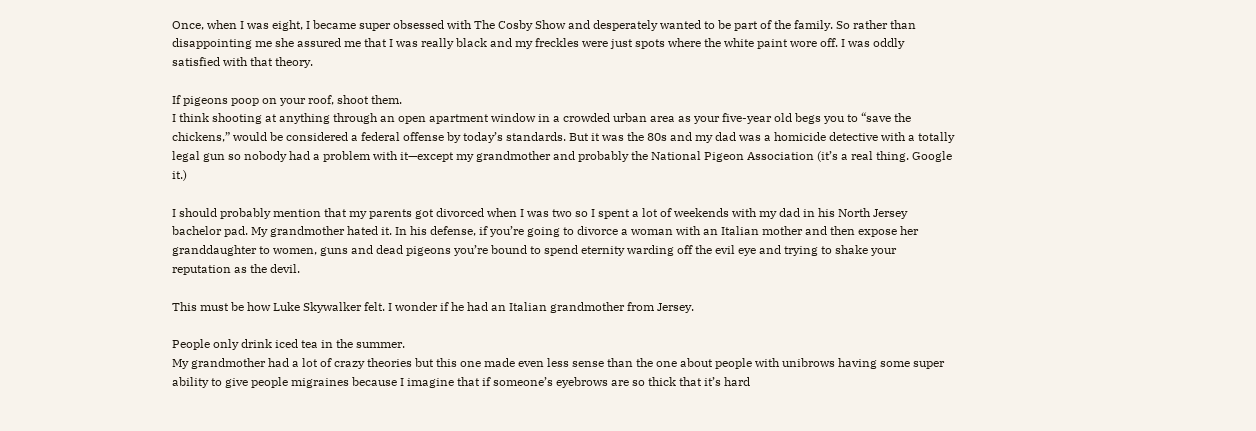Once, when I was eight, I became super obsessed with The Cosby Show and desperately wanted to be part of the family. So rather than disappointing me she assured me that I was really black and my freckles were just spots where the white paint wore off. I was oddly satisfied with that theory.

If pigeons poop on your roof, shoot them.
I think shooting at anything through an open apartment window in a crowded urban area as your five-year old begs you to “save the chickens,” would be considered a federal offense by today’s standards. But it was the 80s and my dad was a homicide detective with a totally legal gun so nobody had a problem with it—except my grandmother and probably the National Pigeon Association (it’s a real thing. Google it.)

I should probably mention that my parents got divorced when I was two so I spent a lot of weekends with my dad in his North Jersey bachelor pad. My grandmother hated it. In his defense, if you’re going to divorce a woman with an Italian mother and then expose her granddaughter to women, guns and dead pigeons you’re bound to spend eternity warding off the evil eye and trying to shake your reputation as the devil.

This must be how Luke Skywalker felt. I wonder if he had an Italian grandmother from Jersey.

People only drink iced tea in the summer.
My grandmother had a lot of crazy theories but this one made even less sense than the one about people with unibrows having some super ability to give people migraines because I imagine that if someone’s eyebrows are so thick that it’s hard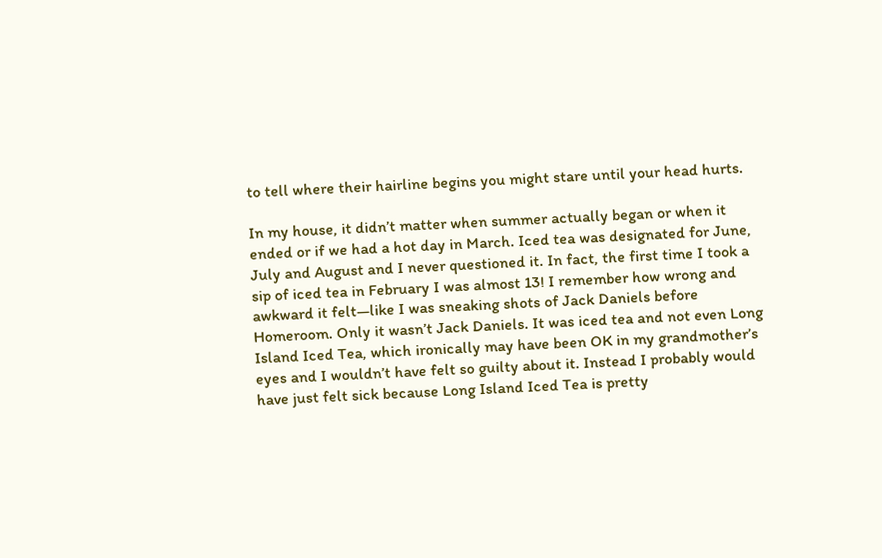to tell where their hairline begins you might stare until your head hurts.

In my house, it didn’t matter when summer actually began or when it ended or if we had a hot day in March. Iced tea was designated for June, July and August and I never questioned it. In fact, the first time I took a sip of iced tea in February I was almost 13! I remember how wrong and awkward it felt—like I was sneaking shots of Jack Daniels before Homeroom. Only it wasn’t Jack Daniels. It was iced tea and not even Long Island Iced Tea, which ironically may have been OK in my grandmother’s eyes and I wouldn’t have felt so guilty about it. Instead I probably would have just felt sick because Long Island Iced Tea is pretty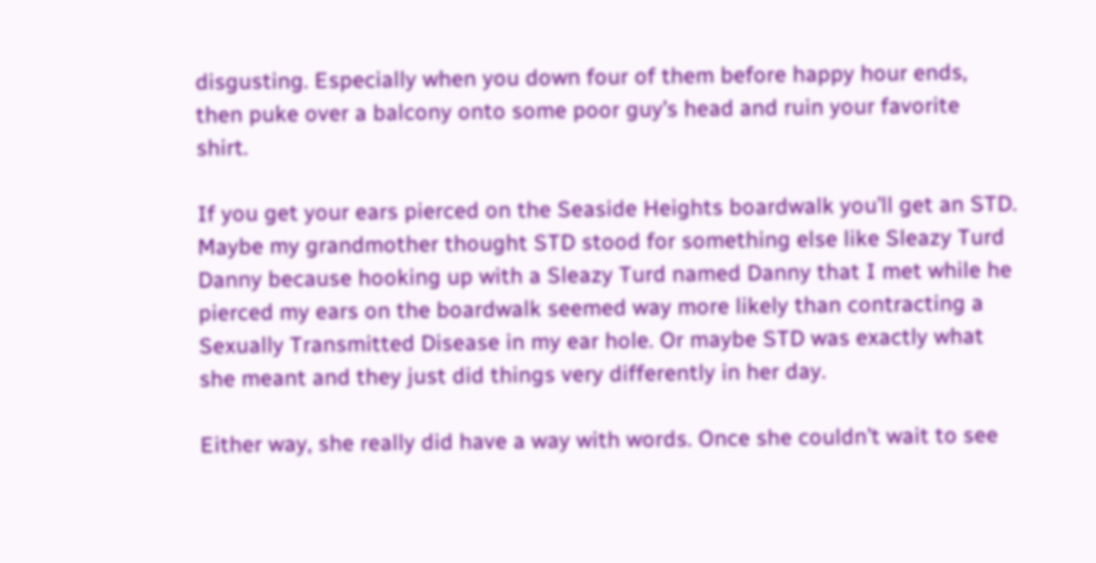disgusting. Especially when you down four of them before happy hour ends, then puke over a balcony onto some poor guy’s head and ruin your favorite shirt.

If you get your ears pierced on the Seaside Heights boardwalk you’ll get an STD.
Maybe my grandmother thought STD stood for something else like Sleazy Turd Danny because hooking up with a Sleazy Turd named Danny that I met while he pierced my ears on the boardwalk seemed way more likely than contracting a Sexually Transmitted Disease in my ear hole. Or maybe STD was exactly what she meant and they just did things very differently in her day.

Either way, she really did have a way with words. Once she couldn’t wait to see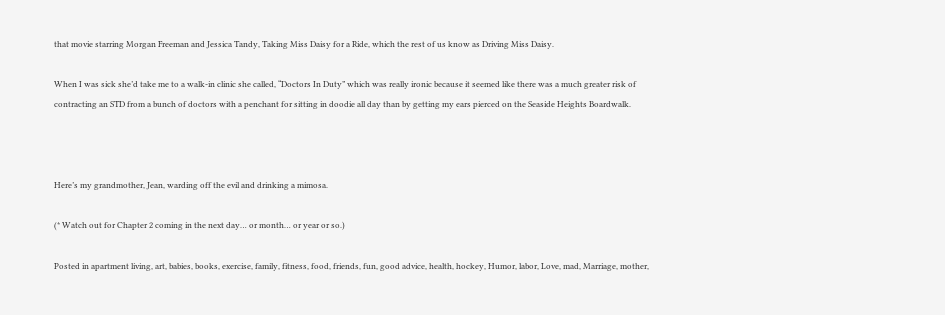that movie starring Morgan Freeman and Jessica Tandy, Taking Miss Daisy for a Ride, which the rest of us know as Driving Miss Daisy.

When I was sick she’d take me to a walk-in clinic she called, “Doctors In Duty” which was really ironic because it seemed like there was a much greater risk of contracting an STD from a bunch of doctors with a penchant for sitting in doodie all day than by getting my ears pierced on the Seaside Heights Boardwalk.



Here’s my grandmother, Jean, warding off the evil and drinking a mimosa.

(* Watch out for Chapter 2 coming in the next day… or month… or year or so.)

Posted in apartment living, art, babies, books, exercise, family, fitness, food, friends, fun, good advice, health, hockey, Humor, labor, Love, mad, Marriage, mother,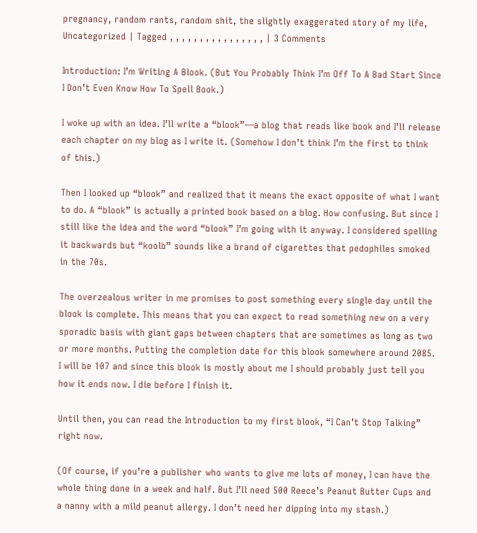pregnancy, random rants, random shit, the slightly exaggerated story of my life, Uncategorized | Tagged , , , , , , , , , , , , , , , , | 3 Comments

Introduction: I’m Writing A Blook. (But You Probably Think I’m Off To A Bad Start Since I Don’t Even Know How To Spell Book.)

I woke up with an idea. I’ll write a “blook”—a blog that reads like book and I’ll release each chapter on my blog as I write it. (Somehow I don’t think I’m the first to think of this.)

Then I looked up “blook” and realized that it means the exact opposite of what I want to do. A “blook” is actually a printed book based on a blog. How confusing. But since I still like the idea and the word “blook” I’m going with it anyway. I considered spelling it backwards but “koolb” sounds like a brand of cigarettes that pedophiles smoked in the 70s.

The overzealous writer in me promises to post something every single day until the blook is complete. This means that you can expect to read something new on a very sporadic basis with giant gaps between chapters that are sometimes as long as two or more months. Putting the completion date for this blook somewhere around 2085. I will be 107 and since this blook is mostly about me I should probably just tell you how it ends now. I die before I finish it.

Until then, you can read the Introduction to my first blook, “I Can’t Stop Talking” right now.

(Of course, if you’re a publisher who wants to give me lots of money, I can have the whole thing done in a week and half. But I’ll need 500 Reece’s Peanut Butter Cups and a nanny with a mild peanut allergy. I don’t need her dipping into my stash.)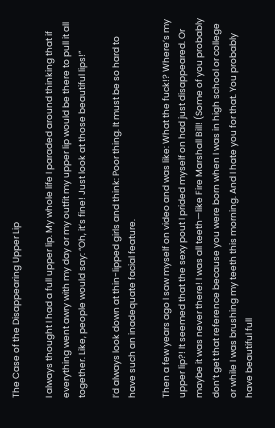The Case of the Disappearing Upper Lip

I always thought I had a full upper lip. My whole life I paraded around thinking that if everything went awry with my day or my outfit my upper lip would be there to pull it all together. Like, people would say: “Oh, it’s fine! Just look at those beautiful lips!”

I’d always look down at thin-lipped girls and think: Poor thing. It must be so hard to have such an inadequate facial feature.

Then a few years ago I saw myself on video and was like: What the fuck!? Where’s my upper lip?! It seemed that the sexy pout I prided myself on had just disappeared. Or maybe it was never there! I was all teeth—like Fire Marshall Bill! (Some of you probably don’t get that reference because you were born when I was in high school or college or while I was brushing my teeth this morning. And I hate you for that. You probably have beautiful full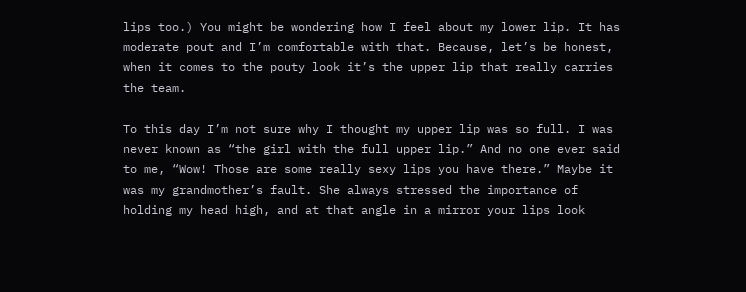lips too.) You might be wondering how I feel about my lower lip. It has moderate pout and I’m comfortable with that. Because, let’s be honest, when it comes to the pouty look it’s the upper lip that really carries the team.

To this day I’m not sure why I thought my upper lip was so full. I was never known as “the girl with the full upper lip.” And no one ever said to me, “Wow! Those are some really sexy lips you have there.” Maybe it was my grandmother’s fault. She always stressed the importance of holding my head high, and at that angle in a mirror your lips look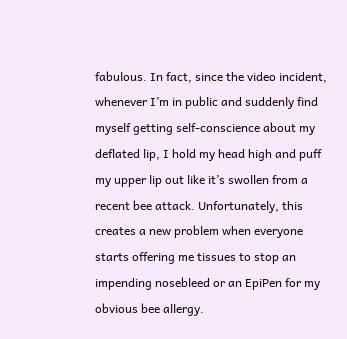fabulous. In fact, since the video incident, whenever I’m in public and suddenly find myself getting self-conscience about my deflated lip, I hold my head high and puff my upper lip out like it’s swollen from a recent bee attack. Unfortunately, this creates a new problem when everyone starts offering me tissues to stop an impending nosebleed or an EpiPen for my obvious bee allergy.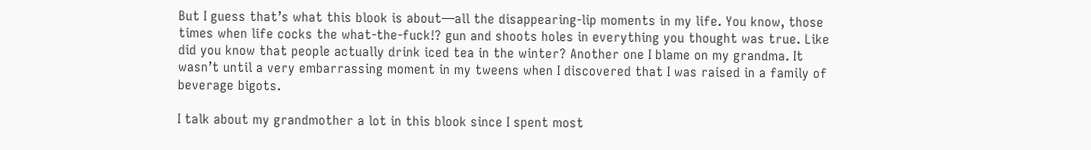But I guess that’s what this blook is about—all the disappearing-lip moments in my life. You know, those times when life cocks the what-the-fuck!? gun and shoots holes in everything you thought was true. Like did you know that people actually drink iced tea in the winter? Another one I blame on my grandma. It wasn’t until a very embarrassing moment in my tweens when I discovered that I was raised in a family of beverage bigots.

I talk about my grandmother a lot in this blook since I spent most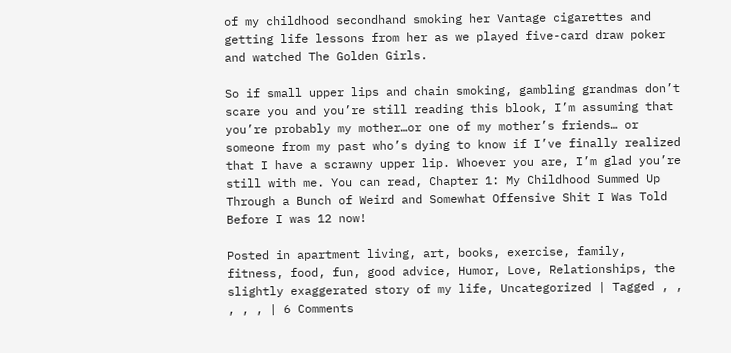of my childhood secondhand smoking her Vantage cigarettes and getting life lessons from her as we played five-card draw poker and watched The Golden Girls.

So if small upper lips and chain smoking, gambling grandmas don’t scare you and you’re still reading this blook, I’m assuming that you’re probably my mother…or one of my mother’s friends… or someone from my past who’s dying to know if I’ve finally realized that I have a scrawny upper lip. Whoever you are, I’m glad you’re still with me. You can read, Chapter 1: My Childhood Summed Up Through a Bunch of Weird and Somewhat Offensive Shit I Was Told Before I was 12 now!

Posted in apartment living, art, books, exercise, family, fitness, food, fun, good advice, Humor, Love, Relationships, the slightly exaggerated story of my life, Uncategorized | Tagged , , , , , | 6 Comments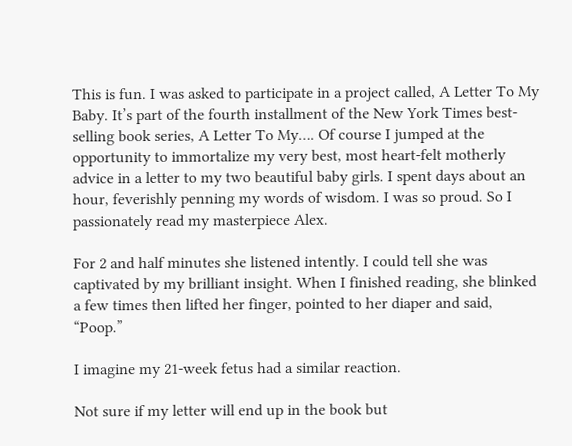This is fun. I was asked to participate in a project called, A Letter To My Baby. It’s part of the fourth installment of the New York Times best-selling book series, A Letter To My…. Of course I jumped at the opportunity to immortalize my very best, most heart-felt motherly advice in a letter to my two beautiful baby girls. I spent days about an hour, feverishly penning my words of wisdom. I was so proud. So I passionately read my masterpiece Alex.

For 2 and half minutes she listened intently. I could tell she was captivated by my brilliant insight. When I finished reading, she blinked a few times then lifted her finger, pointed to her diaper and said, “Poop.”

I imagine my 21-week fetus had a similar reaction.

Not sure if my letter will end up in the book but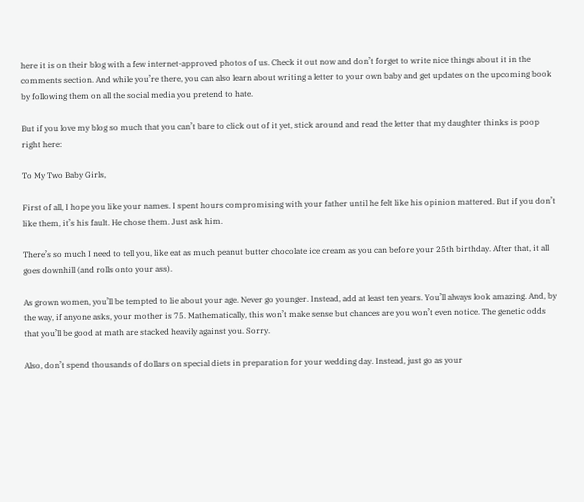here it is on their blog with a few internet-approved photos of us. Check it out now and don’t forget to write nice things about it in the comments section. And while you’re there, you can also learn about writing a letter to your own baby and get updates on the upcoming book by following them on all the social media you pretend to hate.

But if you love my blog so much that you can’t bare to click out of it yet, stick around and read the letter that my daughter thinks is poop right here:

To My Two Baby Girls,

First of all, I hope you like your names. I spent hours compromising with your father until he felt like his opinion mattered. But if you don’t like them, it’s his fault. He chose them. Just ask him.

There’s so much I need to tell you, like eat as much peanut butter chocolate ice cream as you can before your 25th birthday. After that, it all goes downhill (and rolls onto your ass).

As grown women, you’ll be tempted to lie about your age. Never go younger. Instead, add at least ten years. You’ll always look amazing. And, by the way, if anyone asks, your mother is 75. Mathematically, this won’t make sense but chances are you won’t even notice. The genetic odds that you’ll be good at math are stacked heavily against you. Sorry.

Also, don’t spend thousands of dollars on special diets in preparation for your wedding day. Instead, just go as your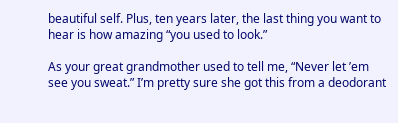beautiful self. Plus, ten years later, the last thing you want to hear is how amazing “you used to look.”

As your great grandmother used to tell me, “Never let ’em see you sweat.” I’m pretty sure she got this from a deodorant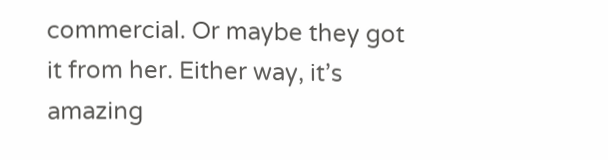commercial. Or maybe they got it from her. Either way, it’s amazing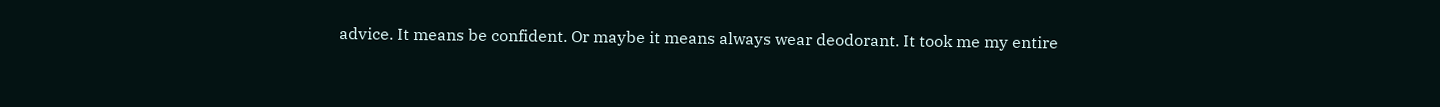advice. It means be confident. Or maybe it means always wear deodorant. It took me my entire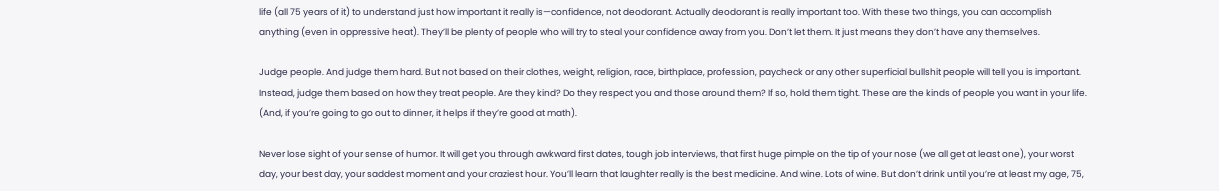life (all 75 years of it) to understand just how important it really is—confidence, not deodorant. Actually deodorant is really important too. With these two things, you can accomplish anything (even in oppressive heat). They’ll be plenty of people who will try to steal your confidence away from you. Don’t let them. It just means they don’t have any themselves.

Judge people. And judge them hard. But not based on their clothes, weight, religion, race, birthplace, profession, paycheck or any other superficial bullshit people will tell you is important. Instead, judge them based on how they treat people. Are they kind? Do they respect you and those around them? If so, hold them tight. These are the kinds of people you want in your life. (And, if you’re going to go out to dinner, it helps if they’re good at math).

Never lose sight of your sense of humor. It will get you through awkward first dates, tough job interviews, that first huge pimple on the tip of your nose (we all get at least one), your worst day, your best day, your saddest moment and your craziest hour. You’ll learn that laughter really is the best medicine. And wine. Lots of wine. But don’t drink until you’re at least my age, 75,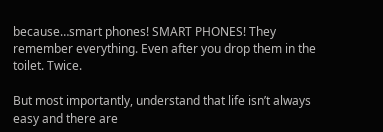because…smart phones! SMART PHONES! They remember everything. Even after you drop them in the toilet. Twice.

But most importantly, understand that life isn’t always easy and there are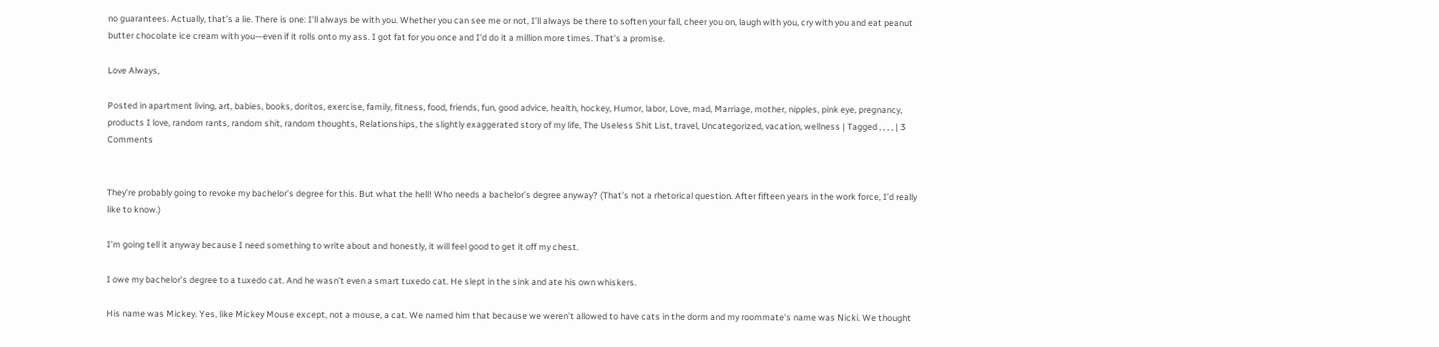no guarantees. Actually, that’s a lie. There is one: I’ll always be with you. Whether you can see me or not, I’ll always be there to soften your fall, cheer you on, laugh with you, cry with you and eat peanut butter chocolate ice cream with you—even if it rolls onto my ass. I got fat for you once and I’d do it a million more times. That’s a promise.

Love Always,

Posted in apartment living, art, babies, books, doritos, exercise, family, fitness, food, friends, fun, good advice, health, hockey, Humor, labor, Love, mad, Marriage, mother, nipples, pink eye, pregnancy, products I love, random rants, random shit, random thoughts, Relationships, the slightly exaggerated story of my life, The Useless Shit List, travel, Uncategorized, vacation, wellness | Tagged , , , , | 3 Comments


They’re probably going to revoke my bachelor’s degree for this. But what the hell! Who needs a bachelor’s degree anyway? (That’s not a rhetorical question. After fifteen years in the work force, I’d really like to know.)

I’m going tell it anyway because I need something to write about and honestly, it will feel good to get it off my chest.

I owe my bachelor’s degree to a tuxedo cat. And he wasn’t even a smart tuxedo cat. He slept in the sink and ate his own whiskers.

His name was Mickey. Yes, like Mickey Mouse except, not a mouse, a cat. We named him that because we weren’t allowed to have cats in the dorm and my roommate’s name was Nicki. We thought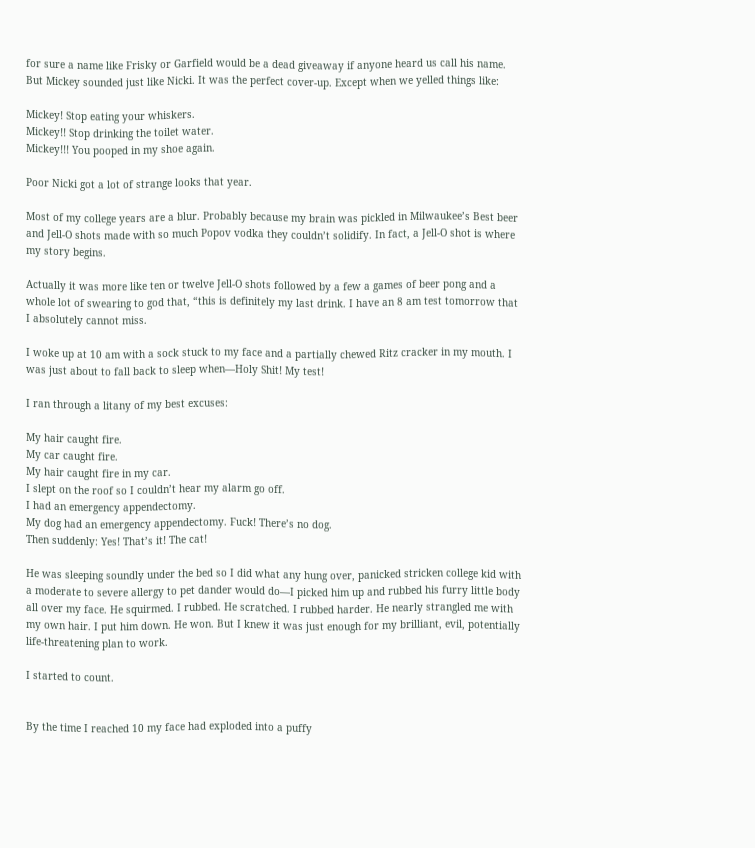for sure a name like Frisky or Garfield would be a dead giveaway if anyone heard us call his name. But Mickey sounded just like Nicki. It was the perfect cover-up. Except when we yelled things like:

Mickey! Stop eating your whiskers.
Mickey!! Stop drinking the toilet water.
Mickey!!! You pooped in my shoe again.

Poor Nicki got a lot of strange looks that year.

Most of my college years are a blur. Probably because my brain was pickled in Milwaukee’s Best beer and Jell-O shots made with so much Popov vodka they couldn’t solidify. In fact, a Jell-O shot is where my story begins.

Actually it was more like ten or twelve Jell-O shots followed by a few a games of beer pong and a whole lot of swearing to god that, “this is definitely my last drink. I have an 8 am test tomorrow that I absolutely cannot miss.

I woke up at 10 am with a sock stuck to my face and a partially chewed Ritz cracker in my mouth. I was just about to fall back to sleep when—Holy Shit! My test!

I ran through a litany of my best excuses:

My hair caught fire.
My car caught fire.
My hair caught fire in my car.
I slept on the roof so I couldn’t hear my alarm go off.
I had an emergency appendectomy.
My dog had an emergency appendectomy. Fuck! There’s no dog.
Then suddenly: Yes! That’s it! The cat!

He was sleeping soundly under the bed so I did what any hung over, panicked stricken college kid with a moderate to severe allergy to pet dander would do—I picked him up and rubbed his furry little body all over my face. He squirmed. I rubbed. He scratched. I rubbed harder. He nearly strangled me with my own hair. I put him down. He won. But I knew it was just enough for my brilliant, evil, potentially life-threatening plan to work.

I started to count.


By the time I reached 10 my face had exploded into a puffy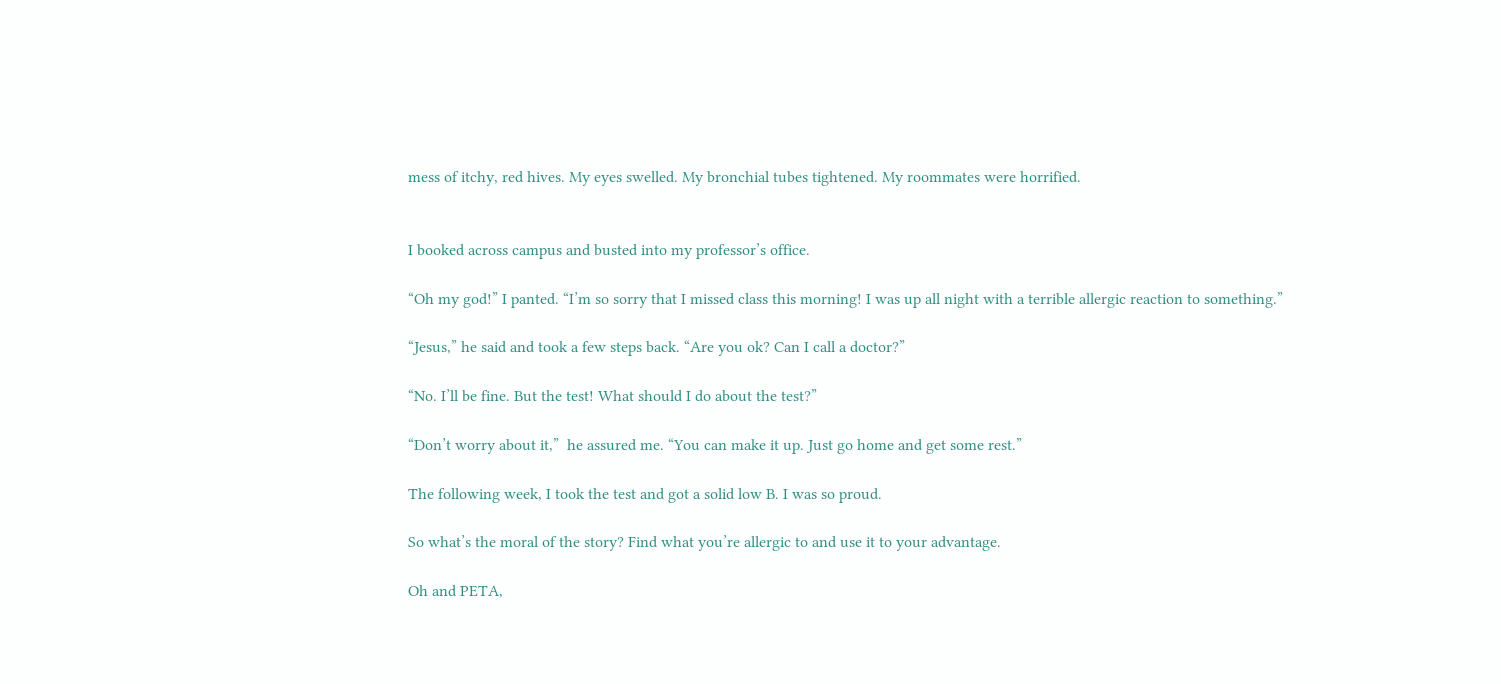mess of itchy, red hives. My eyes swelled. My bronchial tubes tightened. My roommates were horrified.


I booked across campus and busted into my professor’s office.

“Oh my god!” I panted. “I’m so sorry that I missed class this morning! I was up all night with a terrible allergic reaction to something.”

“Jesus,” he said and took a few steps back. “Are you ok? Can I call a doctor?”

“No. I’ll be fine. But the test! What should I do about the test?”

“Don’t worry about it,”  he assured me. “You can make it up. Just go home and get some rest.”

The following week, I took the test and got a solid low B. I was so proud.

So what’s the moral of the story? Find what you’re allergic to and use it to your advantage.

Oh and PETA,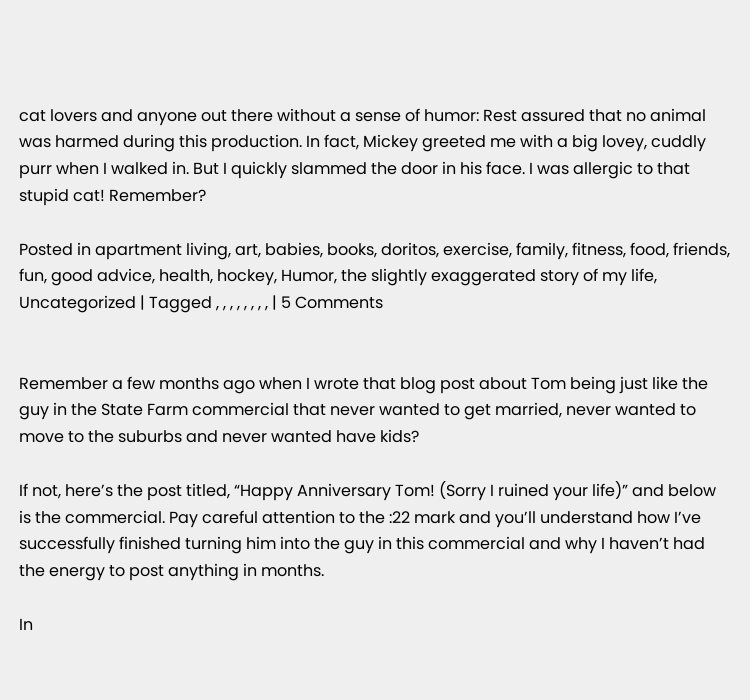cat lovers and anyone out there without a sense of humor: Rest assured that no animal was harmed during this production. In fact, Mickey greeted me with a big lovey, cuddly purr when I walked in. But I quickly slammed the door in his face. I was allergic to that stupid cat! Remember?

Posted in apartment living, art, babies, books, doritos, exercise, family, fitness, food, friends, fun, good advice, health, hockey, Humor, the slightly exaggerated story of my life, Uncategorized | Tagged , , , , , , , , | 5 Comments


Remember a few months ago when I wrote that blog post about Tom being just like the guy in the State Farm commercial that never wanted to get married, never wanted to move to the suburbs and never wanted have kids?

If not, here’s the post titled, “Happy Anniversary Tom! (Sorry I ruined your life)” and below is the commercial. Pay careful attention to the :22 mark and you’ll understand how I’ve successfully finished turning him into the guy in this commercial and why I haven’t had the energy to post anything in months.

In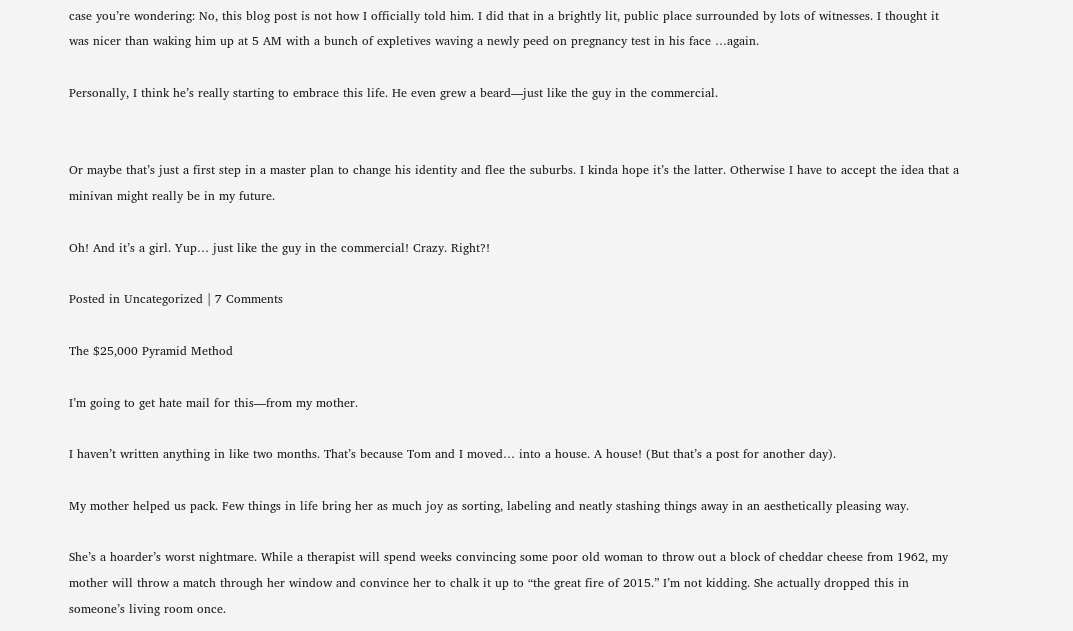case you’re wondering: No, this blog post is not how I officially told him. I did that in a brightly lit, public place surrounded by lots of witnesses. I thought it was nicer than waking him up at 5 AM with a bunch of expletives waving a newly peed on pregnancy test in his face …again.

Personally, I think he’s really starting to embrace this life. He even grew a beard—just like the guy in the commercial.


Or maybe that’s just a first step in a master plan to change his identity and flee the suburbs. I kinda hope it’s the latter. Otherwise I have to accept the idea that a minivan might really be in my future.

Oh! And it’s a girl. Yup… just like the guy in the commercial! Crazy. Right?!

Posted in Uncategorized | 7 Comments

The $25,000 Pyramid Method

I’m going to get hate mail for this—from my mother.

I haven’t written anything in like two months. That’s because Tom and I moved… into a house. A house! (But that’s a post for another day).

My mother helped us pack. Few things in life bring her as much joy as sorting, labeling and neatly stashing things away in an aesthetically pleasing way.

She’s a hoarder’s worst nightmare. While a therapist will spend weeks convincing some poor old woman to throw out a block of cheddar cheese from 1962, my mother will throw a match through her window and convince her to chalk it up to “the great fire of 2015.” I’m not kidding. She actually dropped this in someone’s living room once.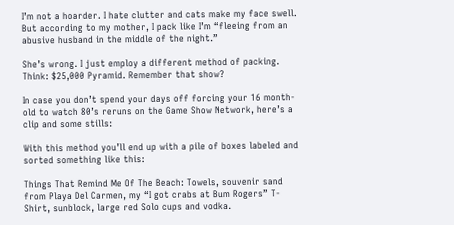I’m not a hoarder. I hate clutter and cats make my face swell. But according to my mother, I pack like I’m “fleeing from an abusive husband in the middle of the night.”

She’s wrong. I just employ a different method of packing. Think: $25,000 Pyramid. Remember that show?

In case you don’t spend your days off forcing your 16 month-old to watch 80’s reruns on the Game Show Network, here’s a clip and some stills:

With this method you’ll end up with a pile of boxes labeled and sorted something like this:

Things That Remind Me Of The Beach: Towels, souvenir sand from Playa Del Carmen, my “I got crabs at Bum Rogers” T-Shirt, sunblock, large red Solo cups and vodka.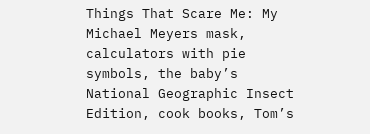Things That Scare Me: My Michael Meyers mask, calculators with pie symbols, the baby’s National Geographic Insect Edition, cook books, Tom’s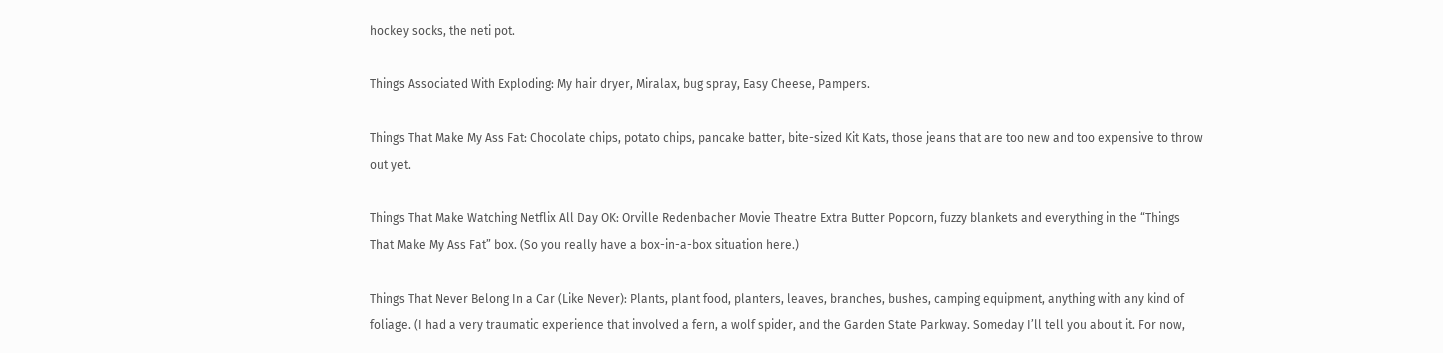hockey socks, the neti pot.

Things Associated With Exploding: My hair dryer, Miralax, bug spray, Easy Cheese, Pampers.

Things That Make My Ass Fat: Chocolate chips, potato chips, pancake batter, bite-sized Kit Kats, those jeans that are too new and too expensive to throw out yet.

Things That Make Watching Netflix All Day OK: Orville Redenbacher Movie Theatre Extra Butter Popcorn, fuzzy blankets and everything in the “Things That Make My Ass Fat” box. (So you really have a box-in-a-box situation here.)

Things That Never Belong In a Car (Like Never): Plants, plant food, planters, leaves, branches, bushes, camping equipment, anything with any kind of foliage. (I had a very traumatic experience that involved a fern, a wolf spider, and the Garden State Parkway. Someday I’ll tell you about it. For now,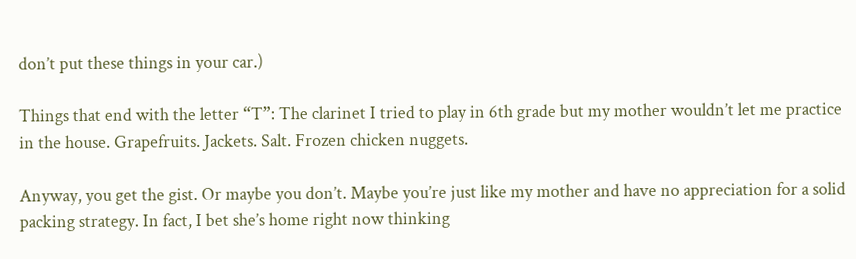don’t put these things in your car.)

Things that end with the letter “T”: The clarinet I tried to play in 6th grade but my mother wouldn’t let me practice in the house. Grapefruits. Jackets. Salt. Frozen chicken nuggets.

Anyway, you get the gist. Or maybe you don’t. Maybe you’re just like my mother and have no appreciation for a solid packing strategy. In fact, I bet she’s home right now thinking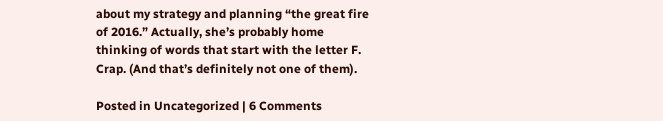about my strategy and planning “the great fire of 2016.” Actually, she’s probably home thinking of words that start with the letter F. Crap. (And that’s definitely not one of them).

Posted in Uncategorized | 6 Comments